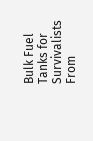Bulk Fuel Tanks for Survivalists From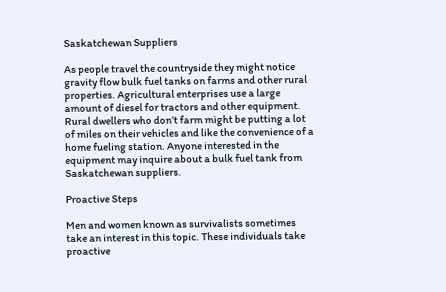Saskatchewan Suppliers

As people travel the countryside they might notice gravity flow bulk fuel tanks on farms and other rural properties. Agricultural enterprises use a large amount of diesel for tractors and other equipment. Rural dwellers who don’t farm might be putting a lot of miles on their vehicles and like the convenience of a home fueling station. Anyone interested in the equipment may inquire about a bulk fuel tank from Saskatchewan suppliers.

Proactive Steps

Men and women known as survivalists sometimes take an interest in this topic. These individuals take proactive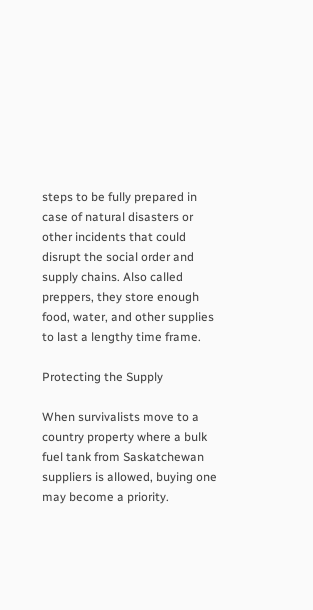steps to be fully prepared in case of natural disasters or other incidents that could disrupt the social order and supply chains. Also called preppers, they store enough food, water, and other supplies to last a lengthy time frame.

Protecting the Supply

When survivalists move to a country property where a bulk fuel tank from Saskatchewan suppliers is allowed, buying one may become a priority.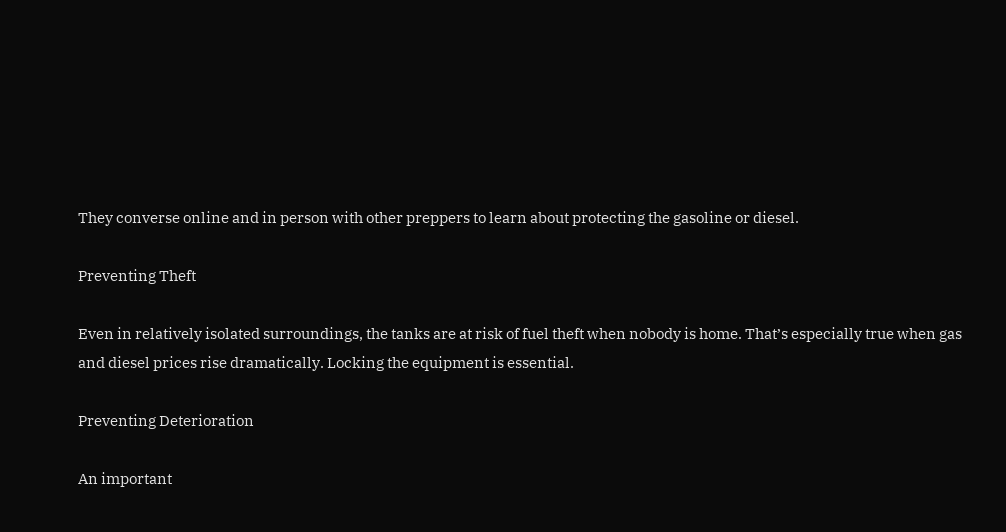They converse online and in person with other preppers to learn about protecting the gasoline or diesel.

Preventing Theft

Even in relatively isolated surroundings, the tanks are at risk of fuel theft when nobody is home. That’s especially true when gas and diesel prices rise dramatically. Locking the equipment is essential.

Preventing Deterioration

An important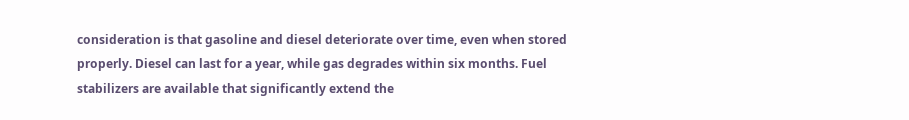consideration is that gasoline and diesel deteriorate over time, even when stored properly. Diesel can last for a year, while gas degrades within six months. Fuel stabilizers are available that significantly extend the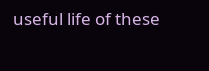useful life of these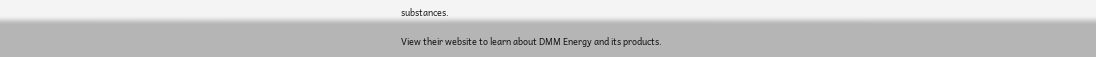substances.

View their website to learn about DMM Energy and its products.